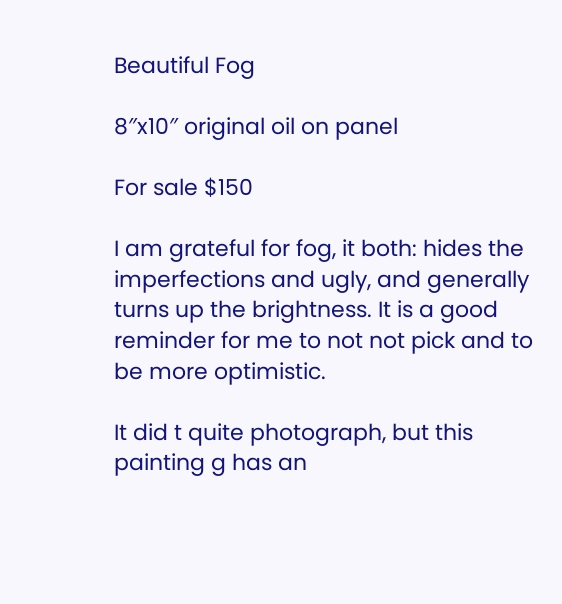Beautiful Fog

8″x10″ original oil on panel

For sale $150

I am grateful for fog, it both: hides the imperfections and ugly, and generally turns up the brightness. It is a good reminder for me to not not pick and to be more optimistic.

It did t quite photograph, but this painting g has an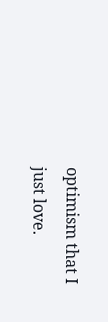optimism that I just love.